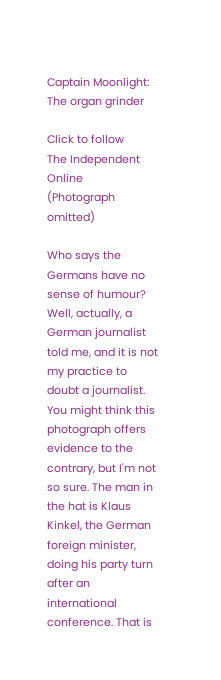Captain Moonlight: The organ grinder

Click to follow
The Independent Online
(Photograph omitted)

Who says the Germans have no sense of humour? Well, actually, a German journalist told me, and it is not my practice to doubt a journalist. You might think this photograph offers evidence to the contrary, but I'm not so sure. The man in the hat is Klaus Kinkel, the German foreign minister, doing his party turn after an international conference. That is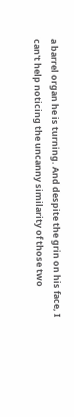a barrel organ he is turning. And despite the grin on his face, I can't help noticing the uncanny similarity of those two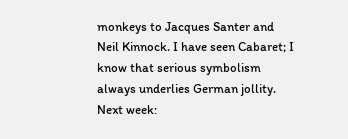monkeys to Jacques Santer and Neil Kinnock. I have seen Cabaret; I know that serious symbolism always underlies German jollity. Next week: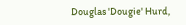Douglas 'Dougie' Hurd,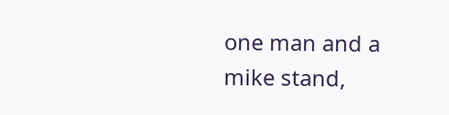one man and a mike stand,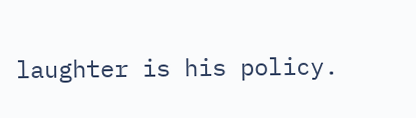laughter is his policy.